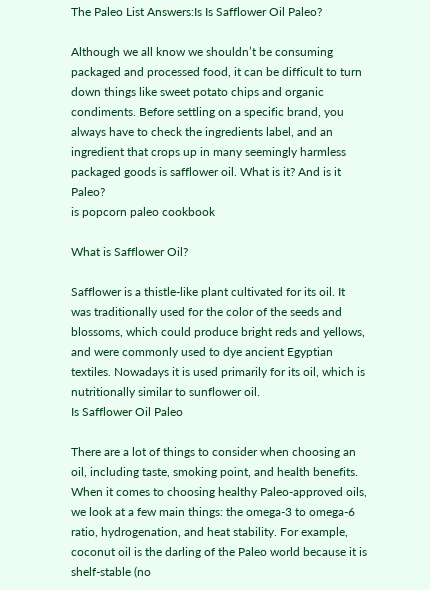The Paleo List Answers:Is Is Safflower Oil Paleo?

Although we all know we shouldn’t be consuming packaged and processed food, it can be difficult to turn down things like sweet potato chips and organic condiments. Before settling on a specific brand, you always have to check the ingredients label, and an ingredient that crops up in many seemingly harmless packaged goods is safflower oil. What is it? And is it Paleo?
is popcorn paleo cookbook

What is Safflower Oil?

Safflower is a thistle-like plant cultivated for its oil. It was traditionally used for the color of the seeds and blossoms, which could produce bright reds and yellows, and were commonly used to dye ancient Egyptian textiles. Nowadays it is used primarily for its oil, which is nutritionally similar to sunflower oil.
Is Safflower Oil Paleo

There are a lot of things to consider when choosing an oil, including taste, smoking point, and health benefits. When it comes to choosing healthy Paleo-approved oils, we look at a few main things: the omega-3 to omega-6 ratio, hydrogenation, and heat stability. For example, coconut oil is the darling of the Paleo world because it is shelf-stable (no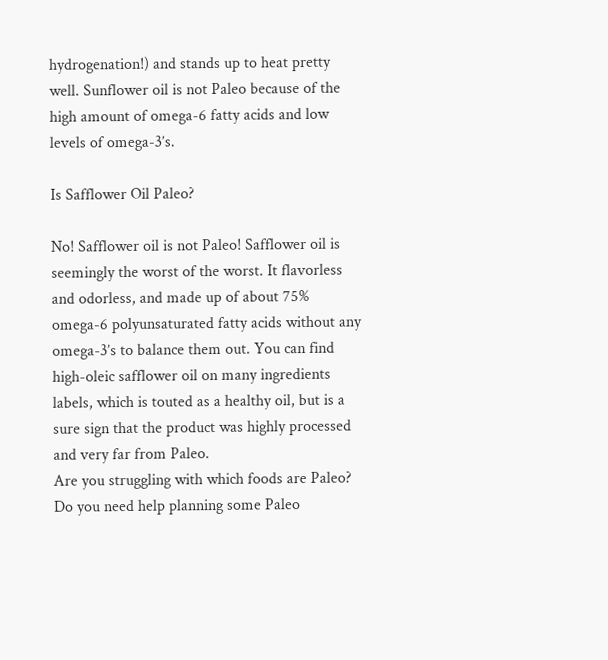hydrogenation!) and stands up to heat pretty well. Sunflower oil is not Paleo because of the high amount of omega-6 fatty acids and low levels of omega-3’s.

Is Safflower Oil Paleo?

No! Safflower oil is not Paleo! Safflower oil is seemingly the worst of the worst. It flavorless and odorless, and made up of about 75% omega-6 polyunsaturated fatty acids without any omega-3’s to balance them out. You can find high-oleic safflower oil on many ingredients labels, which is touted as a healthy oil, but is a sure sign that the product was highly processed and very far from Paleo.
Are you struggling with which foods are Paleo?  Do you need help planning some Paleo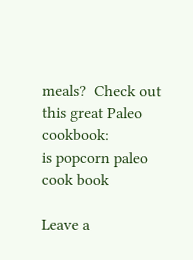meals?  Check out this great Paleo cookbook:
is popcorn paleo cook book

Leave a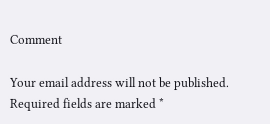Comment

Your email address will not be published. Required fields are marked *